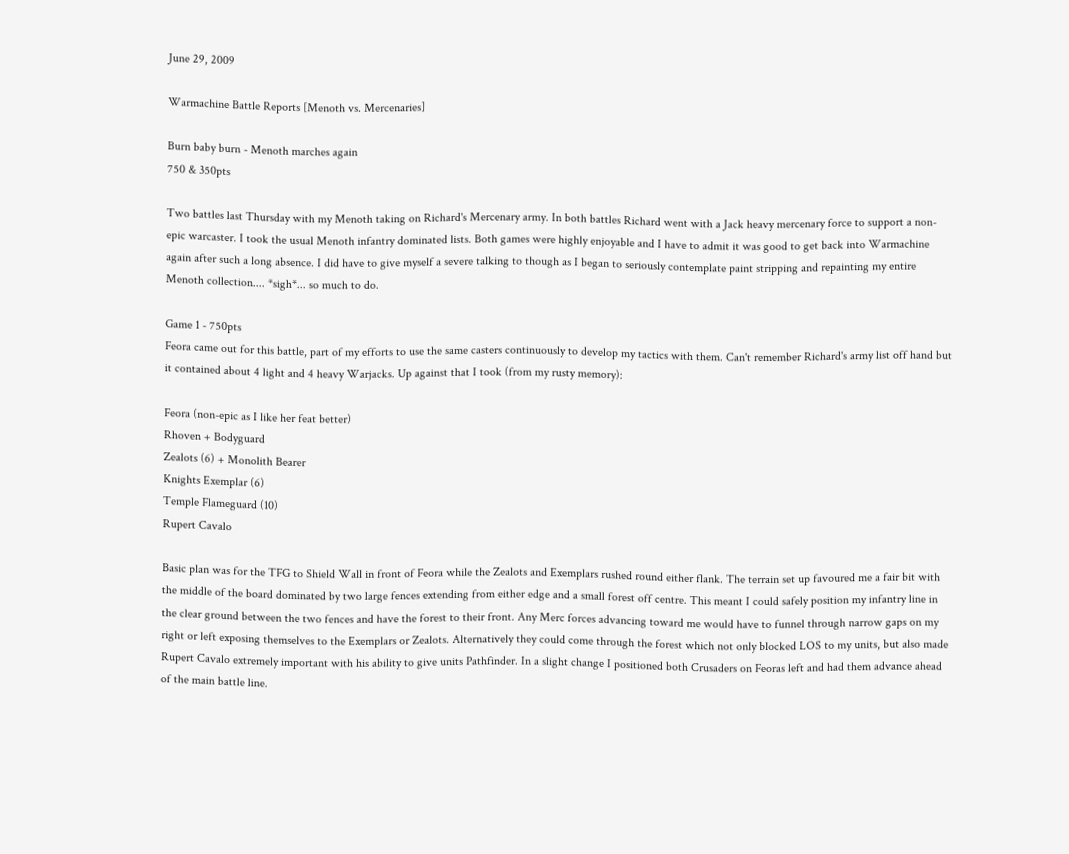June 29, 2009

Warmachine Battle Reports [Menoth vs. Mercenaries]

Burn baby burn - Menoth marches again
750 & 350pts

Two battles last Thursday with my Menoth taking on Richard's Mercenary army. In both battles Richard went with a Jack heavy mercenary force to support a non-epic warcaster. I took the usual Menoth infantry dominated lists. Both games were highly enjoyable and I have to admit it was good to get back into Warmachine again after such a long absence. I did have to give myself a severe talking to though as I began to seriously contemplate paint stripping and repainting my entire Menoth collection.... *sigh*... so much to do.

Game 1 - 750pts
Feora came out for this battle, part of my efforts to use the same casters continuously to develop my tactics with them. Can't remember Richard's army list off hand but it contained about 4 light and 4 heavy Warjacks. Up against that I took (from my rusty memory):

Feora (non-epic as I like her feat better)
Rhoven + Bodyguard
Zealots (6) + Monolith Bearer
Knights Exemplar (6)
Temple Flameguard (10)
Rupert Cavalo

Basic plan was for the TFG to Shield Wall in front of Feora while the Zealots and Exemplars rushed round either flank. The terrain set up favoured me a fair bit with the middle of the board dominated by two large fences extending from either edge and a small forest off centre. This meant I could safely position my infantry line in the clear ground between the two fences and have the forest to their front. Any Merc forces advancing toward me would have to funnel through narrow gaps on my right or left exposing themselves to the Exemplars or Zealots. Alternatively they could come through the forest which not only blocked LOS to my units, but also made Rupert Cavalo extremely important with his ability to give units Pathfinder. In a slight change I positioned both Crusaders on Feoras left and had them advance ahead of the main battle line.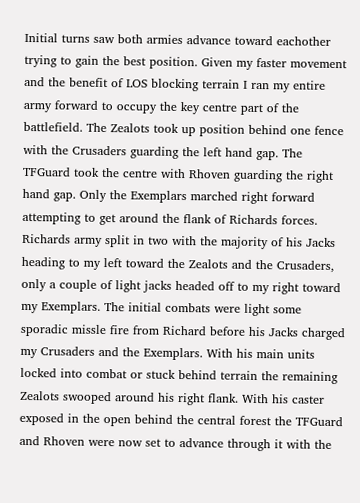Initial turns saw both armies advance toward eachother trying to gain the best position. Given my faster movement and the benefit of LOS blocking terrain I ran my entire army forward to occupy the key centre part of the battlefield. The Zealots took up position behind one fence with the Crusaders guarding the left hand gap. The TFGuard took the centre with Rhoven guarding the right hand gap. Only the Exemplars marched right forward attempting to get around the flank of Richards forces. Richards army split in two with the majority of his Jacks heading to my left toward the Zealots and the Crusaders, only a couple of light jacks headed off to my right toward my Exemplars. The initial combats were light some sporadic missle fire from Richard before his Jacks charged my Crusaders and the Exemplars. With his main units locked into combat or stuck behind terrain the remaining Zealots swooped around his right flank. With his caster exposed in the open behind the central forest the TFGuard and Rhoven were now set to advance through it with the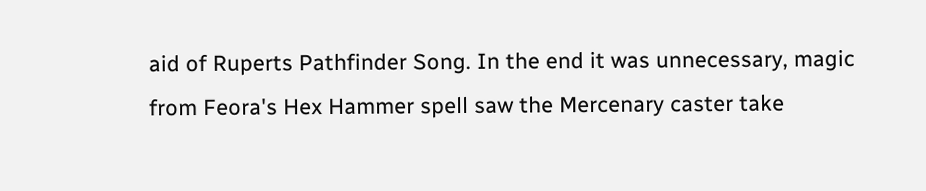aid of Ruperts Pathfinder Song. In the end it was unnecessary, magic from Feora's Hex Hammer spell saw the Mercenary caster take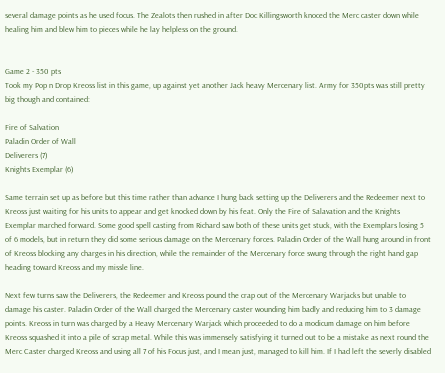several damage points as he used focus. The Zealots then rushed in after Doc Killingsworth knoced the Merc caster down while healing him and blew him to pieces while he lay helpless on the ground.


Game 2 - 350 pts
Took my Pop n Drop Kreoss list in this game, up against yet another Jack heavy Mercenary list. Army for 350pts was still pretty big though and contained:

Fire of Salvation
Paladin Order of Wall
Deliverers (7)
Knights Exemplar (6)

Same terrain set up as before but this time rather than advance I hung back setting up the Deliverers and the Redeemer next to Kreoss just waiting for his units to appear and get knocked down by his feat. Only the Fire of Salavation and the Knights Exemplar marched forward. Some good spell casting from Richard saw both of these units get stuck, with the Exemplars losing 5 of 6 models, but in return they did some serious damage on the Mercenary forces. Paladin Order of the Wall hung around in front of Kreoss blocking any charges in his direction, while the remainder of the Mercenary force swung through the right hand gap heading toward Kreoss and my missle line.

Next few turns saw the Deliverers, the Redeemer and Kreoss pound the crap out of the Mercenary Warjacks but unable to damage his caster. Paladin Order of the Wall charged the Mercenary caster wounding him badly and reducing him to 3 damage points. Kreoss in turn was charged by a Heavy Mercenary Warjack which proceeded to do a modicum damage on him before Kreoss squashed it into a pile of scrap metal. While this was immensely satisfying it turned out to be a mistake as next round the Merc Caster charged Kreoss and using all 7 of his Focus just, and I mean just, managed to kill him. If I had left the severly disabled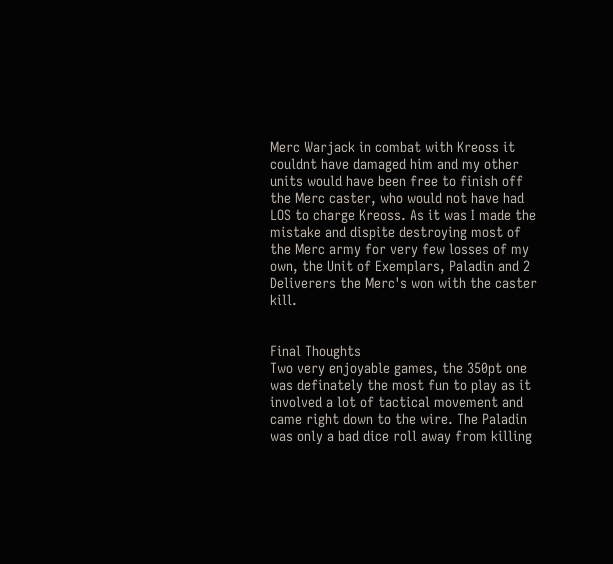Merc Warjack in combat with Kreoss it couldnt have damaged him and my other units would have been free to finish off the Merc caster, who would not have had LOS to charge Kreoss. As it was I made the mistake and dispite destroying most of the Merc army for very few losses of my own, the Unit of Exemplars, Paladin and 2 Deliverers the Merc's won with the caster kill.


Final Thoughts
Two very enjoyable games, the 350pt one was definately the most fun to play as it involved a lot of tactical movement and came right down to the wire. The Paladin was only a bad dice roll away from killing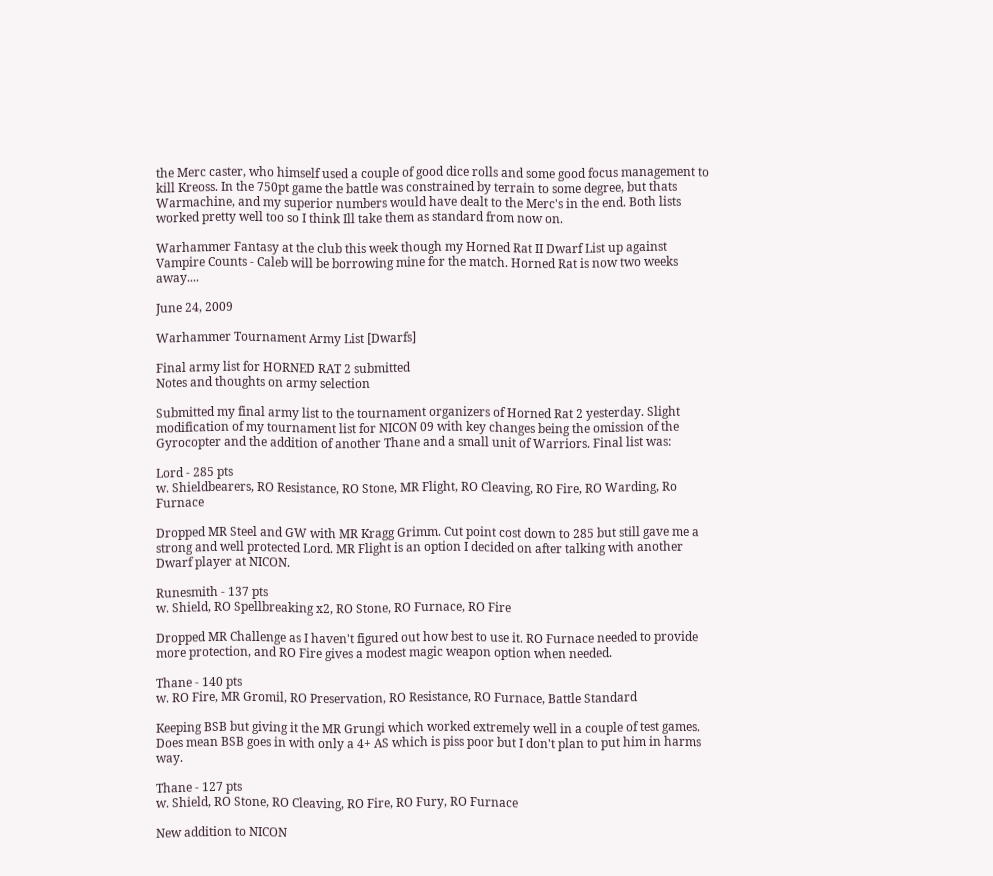the Merc caster, who himself used a couple of good dice rolls and some good focus management to kill Kreoss. In the 750pt game the battle was constrained by terrain to some degree, but thats Warmachine, and my superior numbers would have dealt to the Merc's in the end. Both lists worked pretty well too so I think Ill take them as standard from now on.

Warhammer Fantasy at the club this week though my Horned Rat II Dwarf List up against Vampire Counts - Caleb will be borrowing mine for the match. Horned Rat is now two weeks away....

June 24, 2009

Warhammer Tournament Army List [Dwarfs]

Final army list for HORNED RAT 2 submitted
Notes and thoughts on army selection

Submitted my final army list to the tournament organizers of Horned Rat 2 yesterday. Slight modification of my tournament list for NICON 09 with key changes being the omission of the Gyrocopter and the addition of another Thane and a small unit of Warriors. Final list was:

Lord - 285 pts
w. Shieldbearers, RO Resistance, RO Stone, MR Flight, RO Cleaving, RO Fire, RO Warding, Ro Furnace

Dropped MR Steel and GW with MR Kragg Grimm. Cut point cost down to 285 but still gave me a strong and well protected Lord. MR Flight is an option I decided on after talking with another Dwarf player at NICON.

Runesmith - 137 pts
w. Shield, RO Spellbreaking x2, RO Stone, RO Furnace, RO Fire

Dropped MR Challenge as I haven't figured out how best to use it. RO Furnace needed to provide more protection, and RO Fire gives a modest magic weapon option when needed.

Thane - 140 pts
w. RO Fire, MR Gromil, RO Preservation, RO Resistance, RO Furnace, Battle Standard

Keeping BSB but giving it the MR Grungi which worked extremely well in a couple of test games. Does mean BSB goes in with only a 4+ AS which is piss poor but I don't plan to put him in harms way.

Thane - 127 pts
w. Shield, RO Stone, RO Cleaving, RO Fire, RO Fury, RO Furnace

New addition to NICON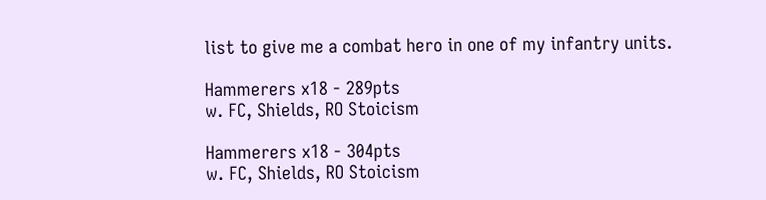list to give me a combat hero in one of my infantry units.

Hammerers x18 - 289pts
w. FC, Shields, RO Stoicism

Hammerers x18 - 304pts
w. FC, Shields, RO Stoicism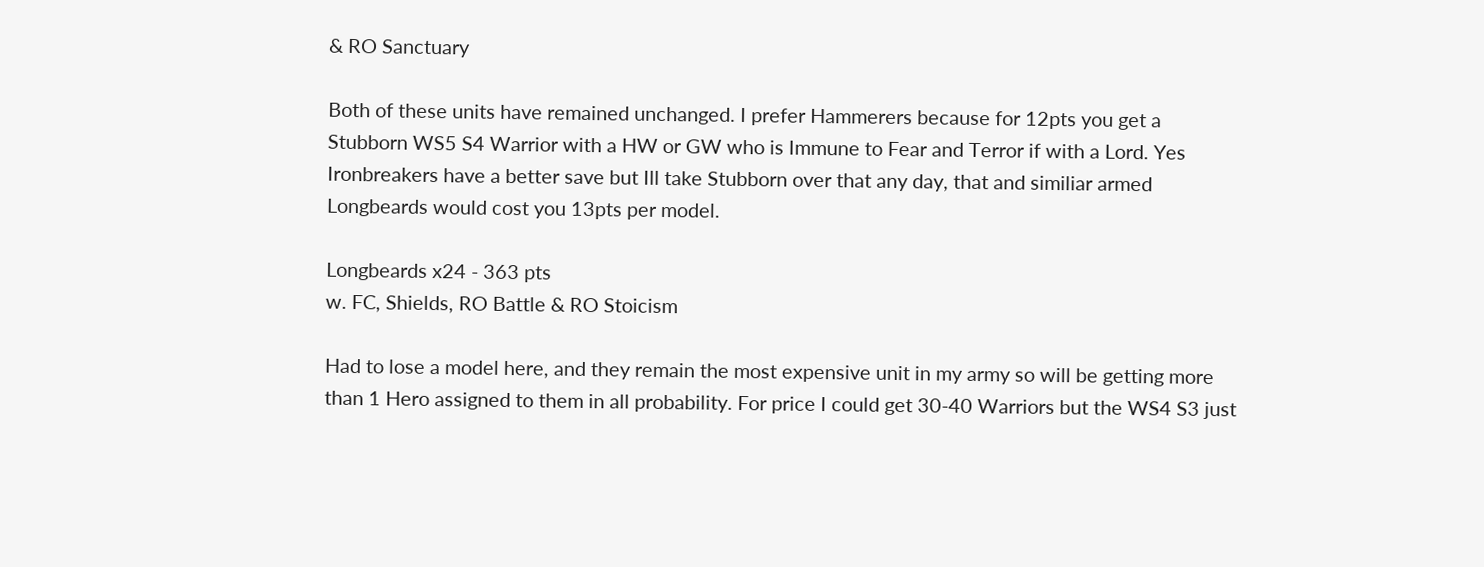& RO Sanctuary

Both of these units have remained unchanged. I prefer Hammerers because for 12pts you get a Stubborn WS5 S4 Warrior with a HW or GW who is Immune to Fear and Terror if with a Lord. Yes Ironbreakers have a better save but Ill take Stubborn over that any day, that and similiar armed Longbeards would cost you 13pts per model.

Longbeards x24 - 363 pts
w. FC, Shields, RO Battle & RO Stoicism

Had to lose a model here, and they remain the most expensive unit in my army so will be getting more than 1 Hero assigned to them in all probability. For price I could get 30-40 Warriors but the WS4 S3 just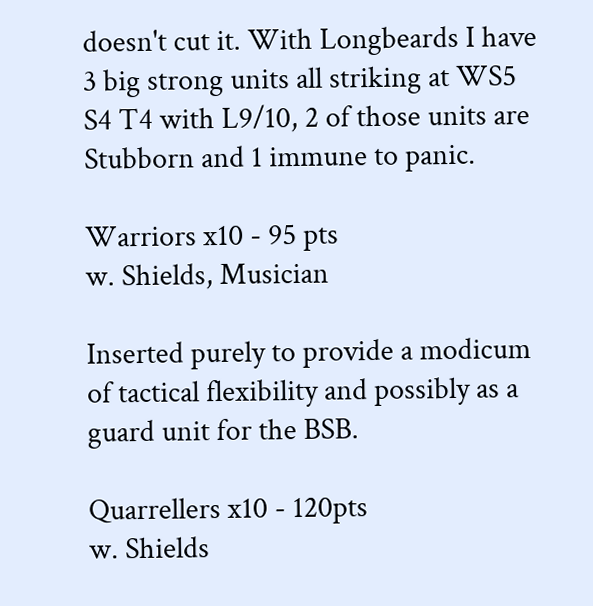doesn't cut it. With Longbeards I have 3 big strong units all striking at WS5 S4 T4 with L9/10, 2 of those units are Stubborn and 1 immune to panic.

Warriors x10 - 95 pts
w. Shields, Musician

Inserted purely to provide a modicum of tactical flexibility and possibly as a guard unit for the BSB.

Quarrellers x10 - 120pts
w. Shields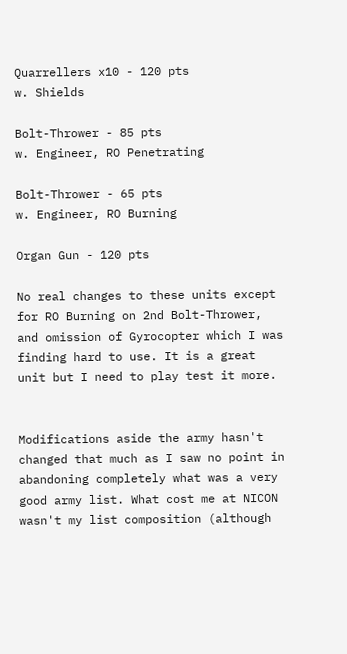Quarrellers x10 - 120 pts
w. Shields

Bolt-Thrower - 85 pts
w. Engineer, RO Penetrating

Bolt-Thrower - 65 pts
w. Engineer, RO Burning

Organ Gun - 120 pts

No real changes to these units except for RO Burning on 2nd Bolt-Thrower, and omission of Gyrocopter which I was finding hard to use. It is a great unit but I need to play test it more.


Modifications aside the army hasn't changed that much as I saw no point in abandoning completely what was a very good army list. What cost me at NICON wasn't my list composition (although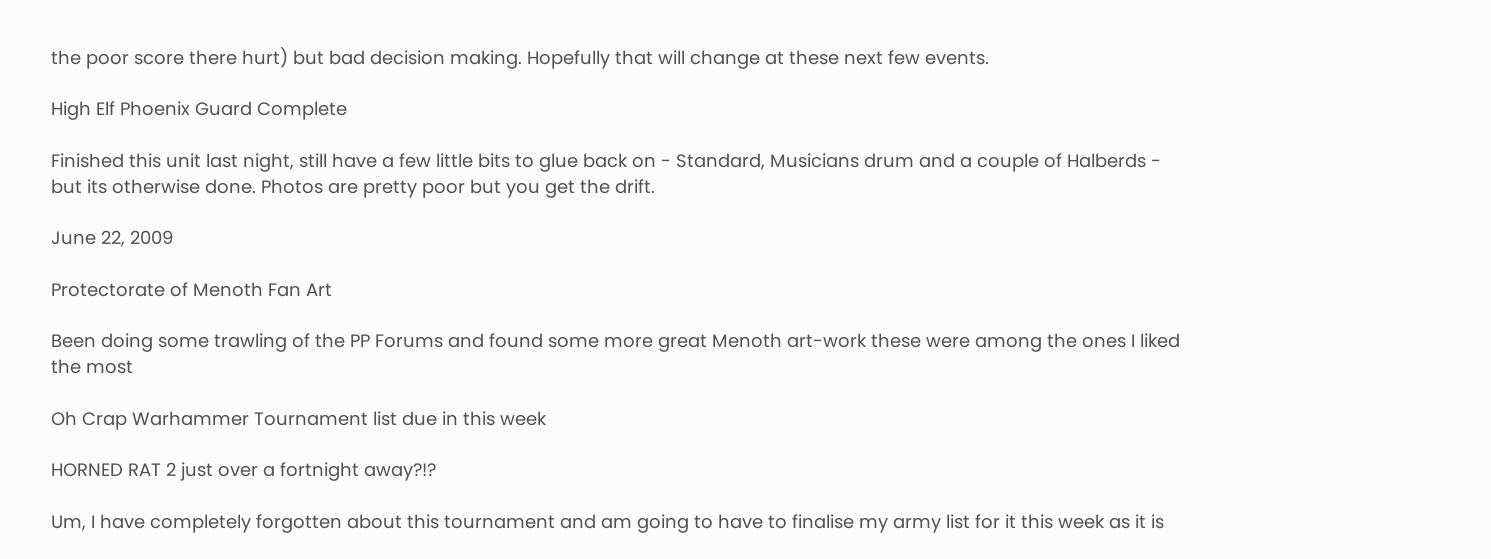the poor score there hurt) but bad decision making. Hopefully that will change at these next few events.

High Elf Phoenix Guard Complete

Finished this unit last night, still have a few little bits to glue back on - Standard, Musicians drum and a couple of Halberds - but its otherwise done. Photos are pretty poor but you get the drift.

June 22, 2009

Protectorate of Menoth Fan Art

Been doing some trawling of the PP Forums and found some more great Menoth art-work these were among the ones I liked the most

Oh Crap Warhammer Tournament list due in this week

HORNED RAT 2 just over a fortnight away?!?

Um, I have completely forgotten about this tournament and am going to have to finalise my army list for it this week as it is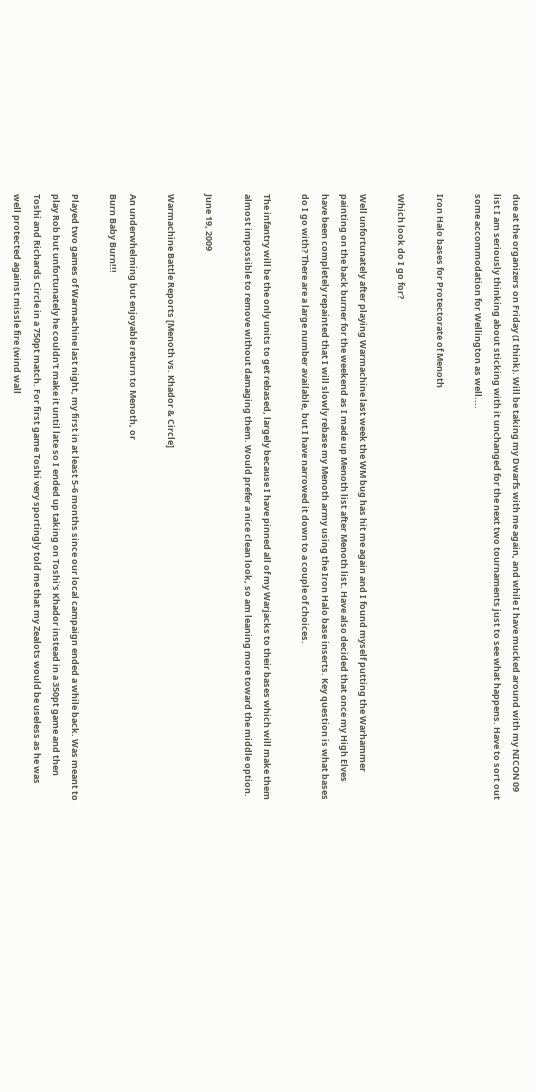due at the organizers on Friday (I think). Will be taking my Dwarfs with me again, and while I have mucked around with my NICON 09 list I am seriously thinking about sticking with it unchanged for the next two tournaments just to see what happens. Have to sort out some accommodation for Wellington as well....

Iron Halo bases for Protectorate of Menoth

Which look do I go for?

Well unfortunately after playing Warmachine last week the WM bug has hit me again and I found myself putting the Warhammer painting on the back burner for the weekend as I made up Menoth list after Menoth list. Have also decided that once my High Elves have been completely repainted that I will slowly rebase my Menoth army using the Iron Halo base inserts. Key question is what bases do I go with? There are a large number available, but I have narrowed it down to a couple of choices.

The infantry will be the only units to get rebased, largely because I have pinned all of my Warjacks to their bases which will make them almost impossible to remove without damaging them. Would prefer a nice clean look, so am leaning more toward the middle option.

June 19, 2009

Warmachine Battle Reports [Menoth vs. Khador & Circle]

An underwhelming but enjoyable return to Menoth, or
Burn Baby Burn!!!

Played two games of Warmachine last night, my first in at least 5-6 months since our local campaign ended a while back. Was meant to play Rob but unfortunately he couldn't make it until late so I ended up taking on Toshi's Khador instead in a 350pt game and then Toshi and Richards Circle in a 750pt match. For first game Toshi very sportingly told me that my Zealots would be useless as he was well protected against missle fire (wind wall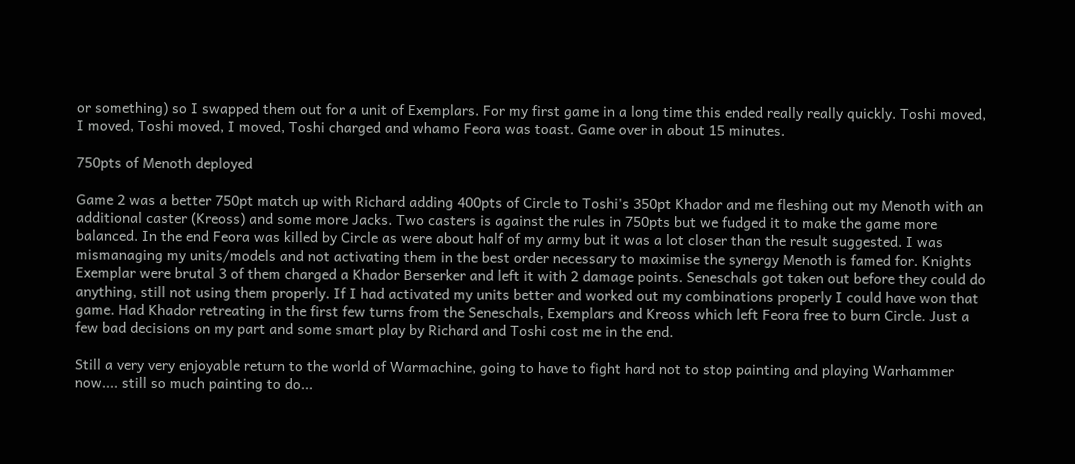or something) so I swapped them out for a unit of Exemplars. For my first game in a long time this ended really really quickly. Toshi moved, I moved, Toshi moved, I moved, Toshi charged and whamo Feora was toast. Game over in about 15 minutes.

750pts of Menoth deployed

Game 2 was a better 750pt match up with Richard adding 400pts of Circle to Toshi's 350pt Khador and me fleshing out my Menoth with an additional caster (Kreoss) and some more Jacks. Two casters is against the rules in 750pts but we fudged it to make the game more balanced. In the end Feora was killed by Circle as were about half of my army but it was a lot closer than the result suggested. I was mismanaging my units/models and not activating them in the best order necessary to maximise the synergy Menoth is famed for. Knights Exemplar were brutal 3 of them charged a Khador Berserker and left it with 2 damage points. Seneschals got taken out before they could do anything, still not using them properly. If I had activated my units better and worked out my combinations properly I could have won that game. Had Khador retreating in the first few turns from the Seneschals, Exemplars and Kreoss which left Feora free to burn Circle. Just a few bad decisions on my part and some smart play by Richard and Toshi cost me in the end.

Still a very very enjoyable return to the world of Warmachine, going to have to fight hard not to stop painting and playing Warhammer now.... still so much painting to do...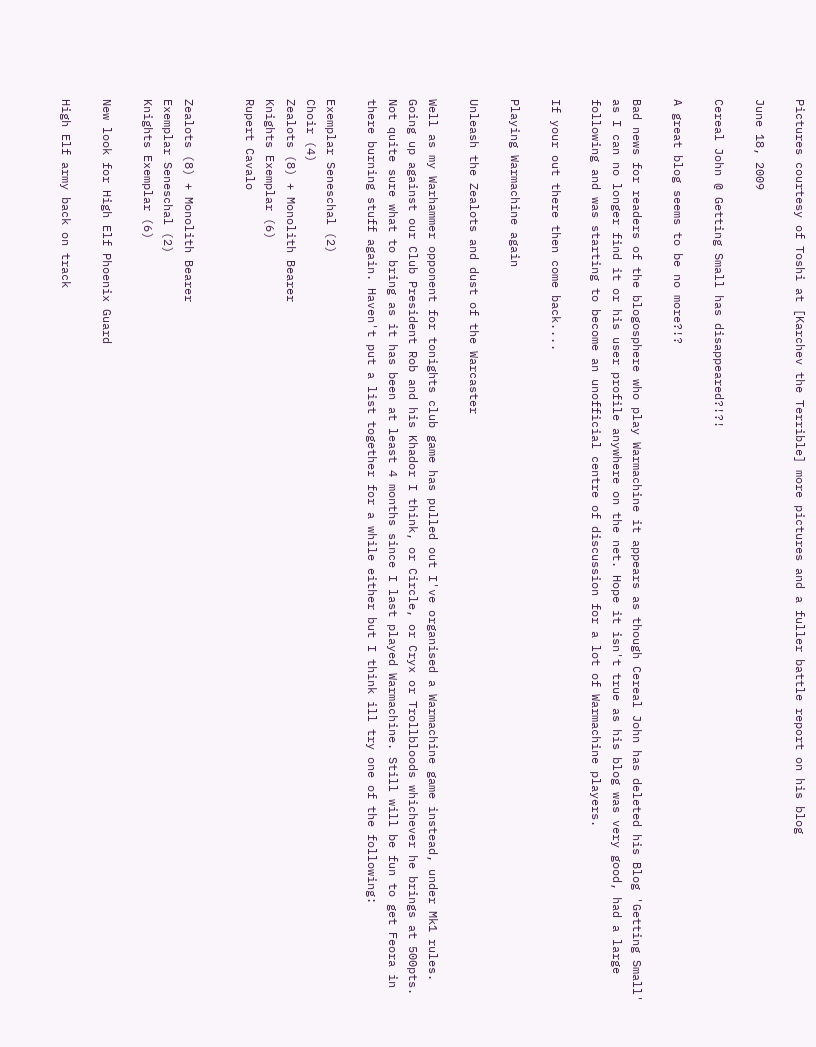Pictures courtesy of Toshi at [Karchev the Terrible] more pictures and a fuller battle report on his blog

June 18, 2009

Cereal John @ Getting Small has disappeared?!?!

A great blog seems to be no more?!?

Bad news for readers of the blogosphere who play Warmachine it appears as though Cereal John has deleted his Blog 'Getting Small' as I can no longer find it or his user profile anywhere on the net. Hope it isn't true as his blog was very good, had a large following and was starting to become an unofficial centre of discussion for a lot of Warmachine players.

If your out there then come back....

Playing Warmachine again

Unleash the Zealots and dust of the Warcaster

Well as my Warhammer opponent for tonights club game has pulled out I've organised a Warmachine game instead, under Mk1 rules. Going up against our Club President Rob and his Khador I think, or Circle, or Cryx or Trollbloods whichever he brings at 500pts. Not quite sure what to bring as it has been at least 4 months since I last played Warmachine. Still will be fun to get Feora in there burning stuff again. Haven't put a list together for a while either but I think ill try one of the following:

Exemplar Seneschal (2)
Choir (4)
Zealots (8) + Monolith Bearer
Knights Exemplar (6)
Rupert Cavalo


Zealots (8) + Monolith Bearer
Exemplar Seneschal (2)
Knights Exemplar (6)

New look for High Elf Phoenix Guard

High Elf army back on track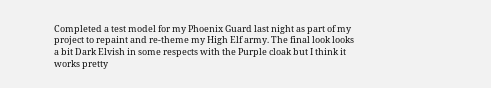Completed a test model for my Phoenix Guard last night as part of my project to repaint and re-theme my High Elf army. The final look looks a bit Dark Elvish in some respects with the Purple cloak but I think it works pretty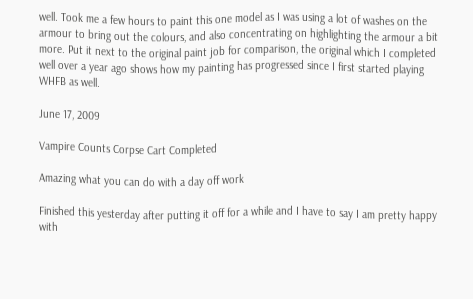well. Took me a few hours to paint this one model as I was using a lot of washes on the armour to bring out the colours, and also concentrating on highlighting the armour a bit more. Put it next to the original paint job for comparison, the original which I completed well over a year ago shows how my painting has progressed since I first started playing WHFB as well.

June 17, 2009

Vampire Counts Corpse Cart Completed

Amazing what you can do with a day off work

Finished this yesterday after putting it off for a while and I have to say I am pretty happy with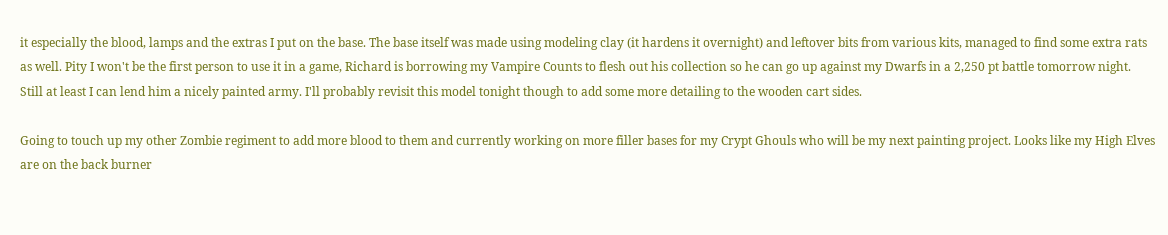it especially the blood, lamps and the extras I put on the base. The base itself was made using modeling clay (it hardens it overnight) and leftover bits from various kits, managed to find some extra rats as well. Pity I won't be the first person to use it in a game, Richard is borrowing my Vampire Counts to flesh out his collection so he can go up against my Dwarfs in a 2,250 pt battle tomorrow night. Still at least I can lend him a nicely painted army. I'll probably revisit this model tonight though to add some more detailing to the wooden cart sides.

Going to touch up my other Zombie regiment to add more blood to them and currently working on more filler bases for my Crypt Ghouls who will be my next painting project. Looks like my High Elves are on the back burner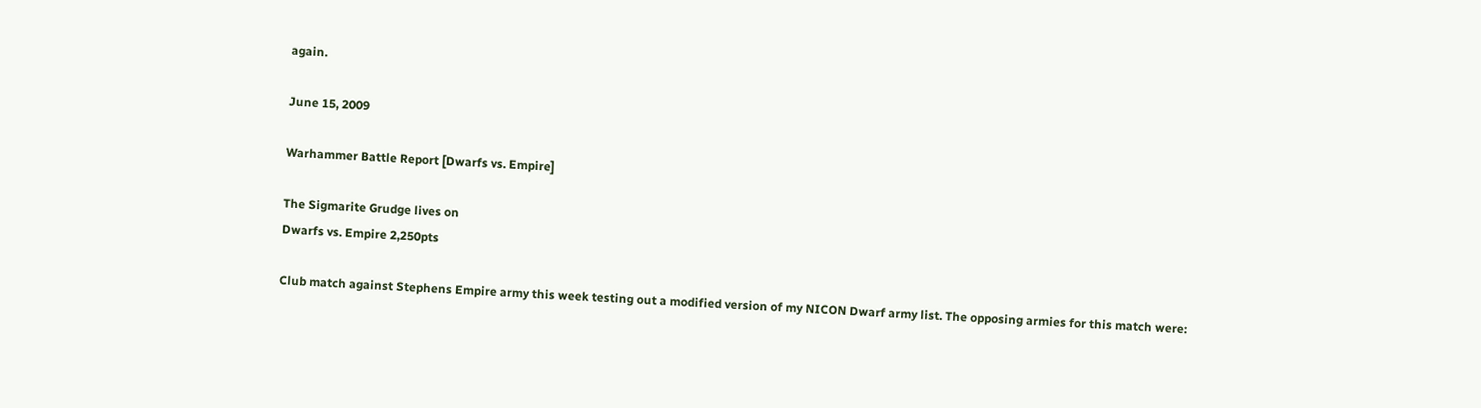again.

June 15, 2009

Warhammer Battle Report [Dwarfs vs. Empire]

The Sigmarite Grudge lives on
Dwarfs vs. Empire 2,250pts

Club match against Stephens Empire army this week testing out a modified version of my NICON Dwarf army list. The opposing armies for this match were: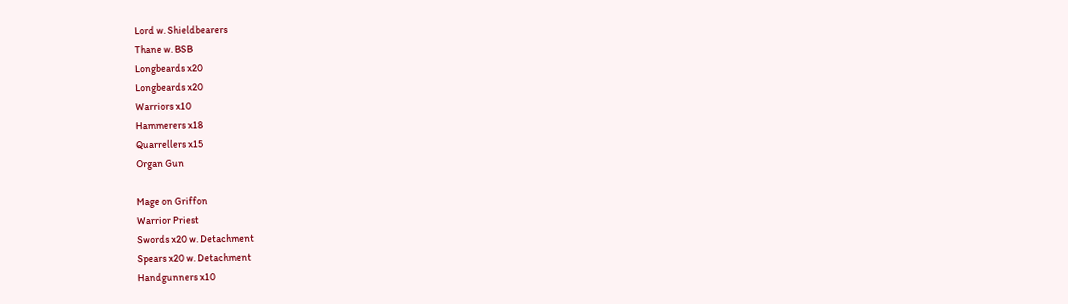Lord w. Shieldbearers
Thane w. BSB
Longbeards x20
Longbeards x20
Warriors x10
Hammerers x18
Quarrellers x15
Organ Gun

Mage on Griffon
Warrior Priest
Swords x20 w. Detachment
Spears x20 w. Detachment
Handgunners x10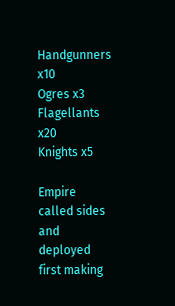Handgunners x10
Ogres x3
Flagellants x20
Knights x5

Empire called sides and deployed first making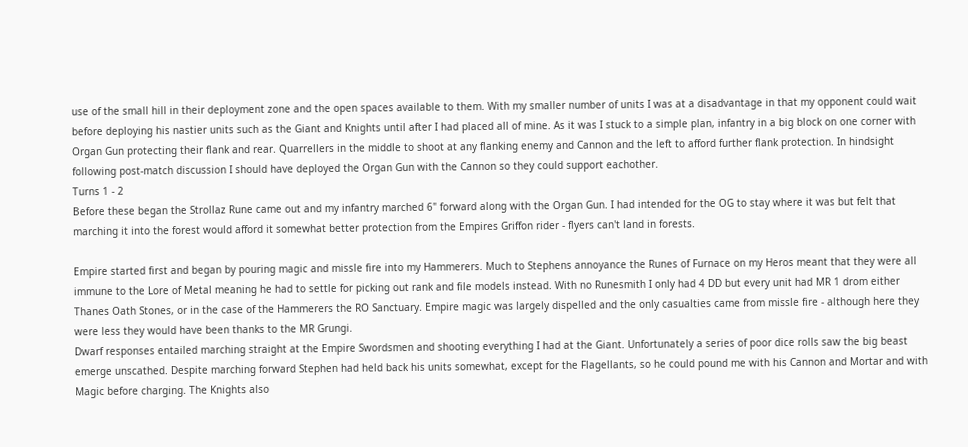use of the small hill in their deployment zone and the open spaces available to them. With my smaller number of units I was at a disadvantage in that my opponent could wait before deploying his nastier units such as the Giant and Knights until after I had placed all of mine. As it was I stuck to a simple plan, infantry in a big block on one corner with Organ Gun protecting their flank and rear. Quarrellers in the middle to shoot at any flanking enemy and Cannon and the left to afford further flank protection. In hindsight following post-match discussion I should have deployed the Organ Gun with the Cannon so they could support eachother.
Turns 1 - 2
Before these began the Strollaz Rune came out and my infantry marched 6" forward along with the Organ Gun. I had intended for the OG to stay where it was but felt that marching it into the forest would afford it somewhat better protection from the Empires Griffon rider - flyers can't land in forests.

Empire started first and began by pouring magic and missle fire into my Hammerers. Much to Stephens annoyance the Runes of Furnace on my Heros meant that they were all immune to the Lore of Metal meaning he had to settle for picking out rank and file models instead. With no Runesmith I only had 4 DD but every unit had MR 1 drom either Thanes Oath Stones, or in the case of the Hammerers the RO Sanctuary. Empire magic was largely dispelled and the only casualties came from missle fire - although here they were less they would have been thanks to the MR Grungi.
Dwarf responses entailed marching straight at the Empire Swordsmen and shooting everything I had at the Giant. Unfortunately a series of poor dice rolls saw the big beast emerge unscathed. Despite marching forward Stephen had held back his units somewhat, except for the Flagellants, so he could pound me with his Cannon and Mortar and with Magic before charging. The Knights also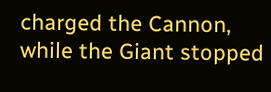charged the Cannon, while the Giant stopped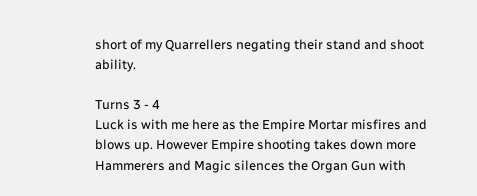short of my Quarrellers negating their stand and shoot ability.

Turns 3 - 4
Luck is with me here as the Empire Mortar misfires and blows up. However Empire shooting takes down more Hammerers and Magic silences the Organ Gun with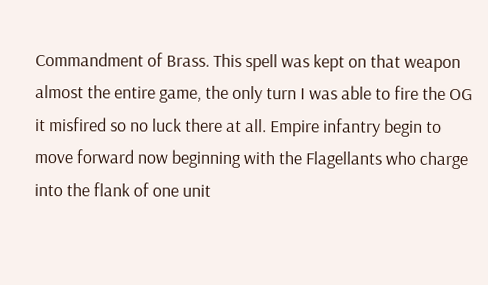Commandment of Brass. This spell was kept on that weapon almost the entire game, the only turn I was able to fire the OG it misfired so no luck there at all. Empire infantry begin to move forward now beginning with the Flagellants who charge into the flank of one unit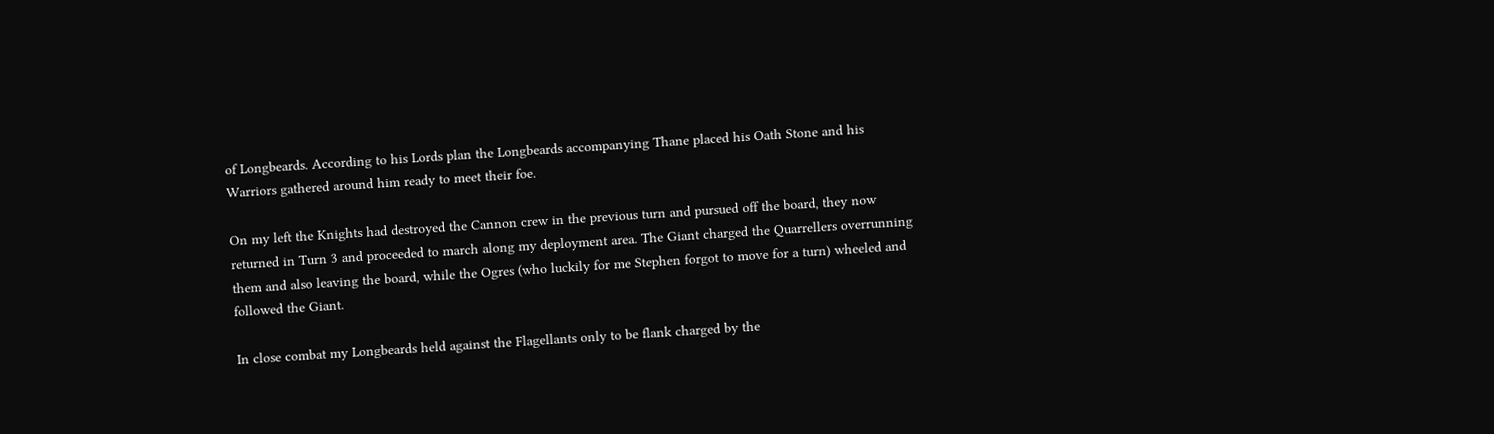of Longbeards. According to his Lords plan the Longbeards accompanying Thane placed his Oath Stone and his Warriors gathered around him ready to meet their foe.

On my left the Knights had destroyed the Cannon crew in the previous turn and pursued off the board, they now returned in Turn 3 and proceeded to march along my deployment area. The Giant charged the Quarrellers overrunning them and also leaving the board, while the Ogres (who luckily for me Stephen forgot to move for a turn) wheeled and followed the Giant.

In close combat my Longbeards held against the Flagellants only to be flank charged by the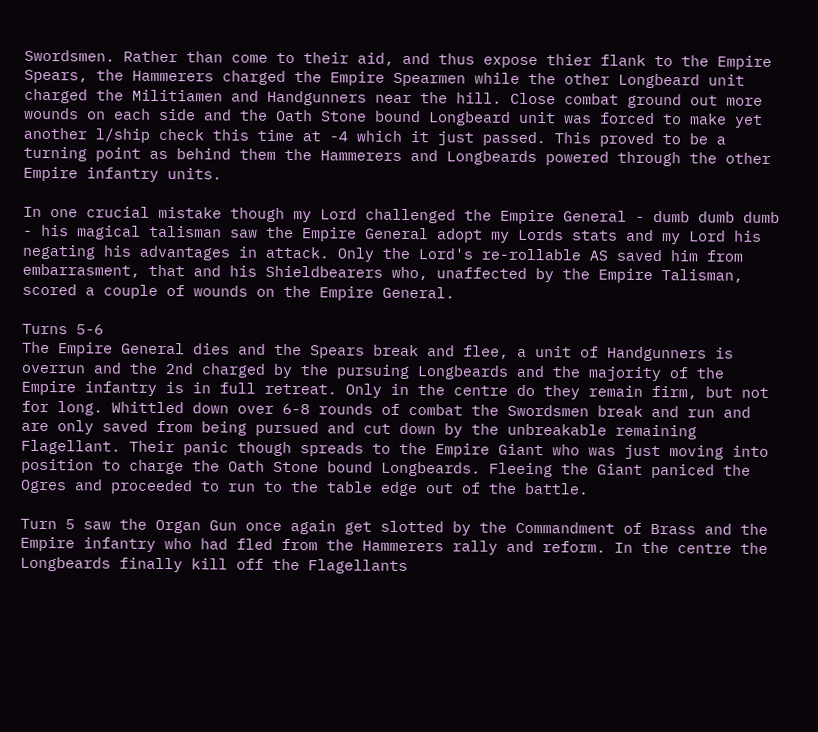Swordsmen. Rather than come to their aid, and thus expose thier flank to the Empire Spears, the Hammerers charged the Empire Spearmen while the other Longbeard unit charged the Militiamen and Handgunners near the hill. Close combat ground out more wounds on each side and the Oath Stone bound Longbeard unit was forced to make yet another l/ship check this time at -4 which it just passed. This proved to be a turning point as behind them the Hammerers and Longbeards powered through the other Empire infantry units.

In one crucial mistake though my Lord challenged the Empire General - dumb dumb dumb - his magical talisman saw the Empire General adopt my Lords stats and my Lord his negating his advantages in attack. Only the Lord's re-rollable AS saved him from embarrasment, that and his Shieldbearers who, unaffected by the Empire Talisman, scored a couple of wounds on the Empire General.

Turns 5-6
The Empire General dies and the Spears break and flee, a unit of Handgunners is overrun and the 2nd charged by the pursuing Longbeards and the majority of the Empire infantry is in full retreat. Only in the centre do they remain firm, but not for long. Whittled down over 6-8 rounds of combat the Swordsmen break and run and are only saved from being pursued and cut down by the unbreakable remaining Flagellant. Their panic though spreads to the Empire Giant who was just moving into position to charge the Oath Stone bound Longbeards. Fleeing the Giant paniced the Ogres and proceeded to run to the table edge out of the battle.

Turn 5 saw the Organ Gun once again get slotted by the Commandment of Brass and the Empire infantry who had fled from the Hammerers rally and reform. In the centre the Longbeards finally kill off the Flagellants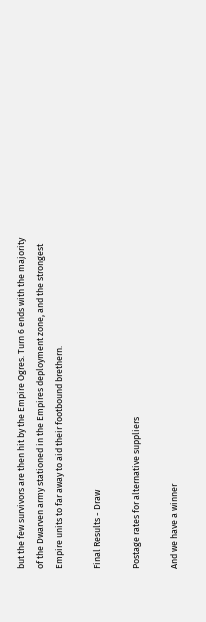but the few survivors are then hit by the Empire Ogres. Turn 6 ends with the majority of the Dwarven army stationed in the Empires deployment zone, and the strongest Empire units to far away to aid their footbound brethern.

Final Results - Draw

Postage rates for alternative suppliers

And we have a winner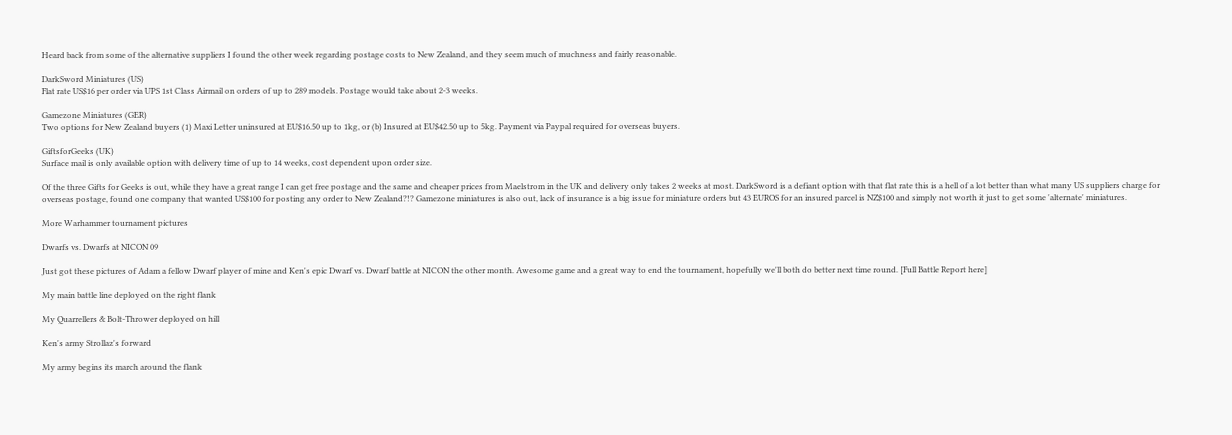Heard back from some of the alternative suppliers I found the other week regarding postage costs to New Zealand, and they seem much of muchness and fairly reasonable.

DarkSword Miniatures (US)
Flat rate US$16 per order via UPS 1st Class Airmail on orders of up to 289 models. Postage would take about 2-3 weeks.

Gamezone Miniatures (GER)
Two options for New Zealand buyers (1) Maxi Letter uninsured at EU$16.50 up to 1kg, or (b) Insured at EU$42.50 up to 5kg. Payment via Paypal required for overseas buyers.

GiftsforGeeks (UK)
Surface mail is only available option with delivery time of up to 14 weeks, cost dependent upon order size.

Of the three Gifts for Geeks is out, while they have a great range I can get free postage and the same and cheaper prices from Maelstrom in the UK and delivery only takes 2 weeks at most. DarkSword is a defiant option with that flat rate this is a hell of a lot better than what many US suppliers charge for overseas postage, found one company that wanted US$100 for posting any order to New Zealand?!? Gamezone miniatures is also out, lack of insurance is a big issue for miniature orders but 43 EUROS for an insured parcel is NZ$100 and simply not worth it just to get some 'alternate' miniatures.

More Warhammer tournament pictures

Dwarfs vs. Dwarfs at NICON 09

Just got these pictures of Adam a fellow Dwarf player of mine and Ken's epic Dwarf vs. Dwarf battle at NICON the other month. Awesome game and a great way to end the tournament, hopefully we'll both do better next time round. [Full Battle Report here]

My main battle line deployed on the right flank

My Quarrellers & Bolt-Thrower deployed on hill

Ken's army Strollaz's forward

My army begins its march around the flank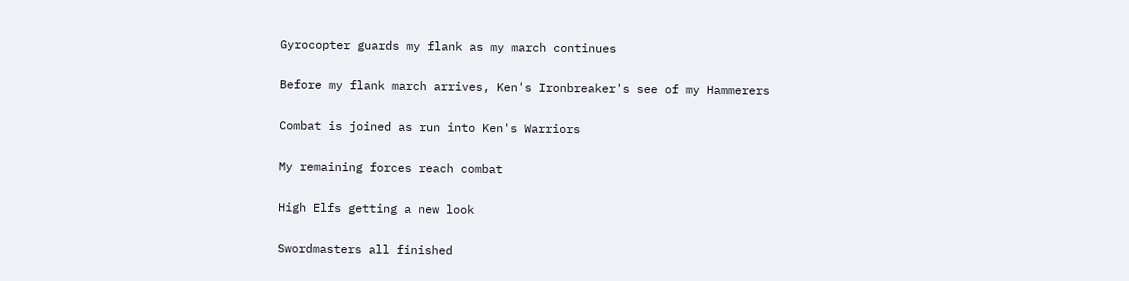Gyrocopter guards my flank as my march continues

Before my flank march arrives, Ken's Ironbreaker's see of my Hammerers

Combat is joined as run into Ken's Warriors

My remaining forces reach combat

High Elfs getting a new look

Swordmasters all finished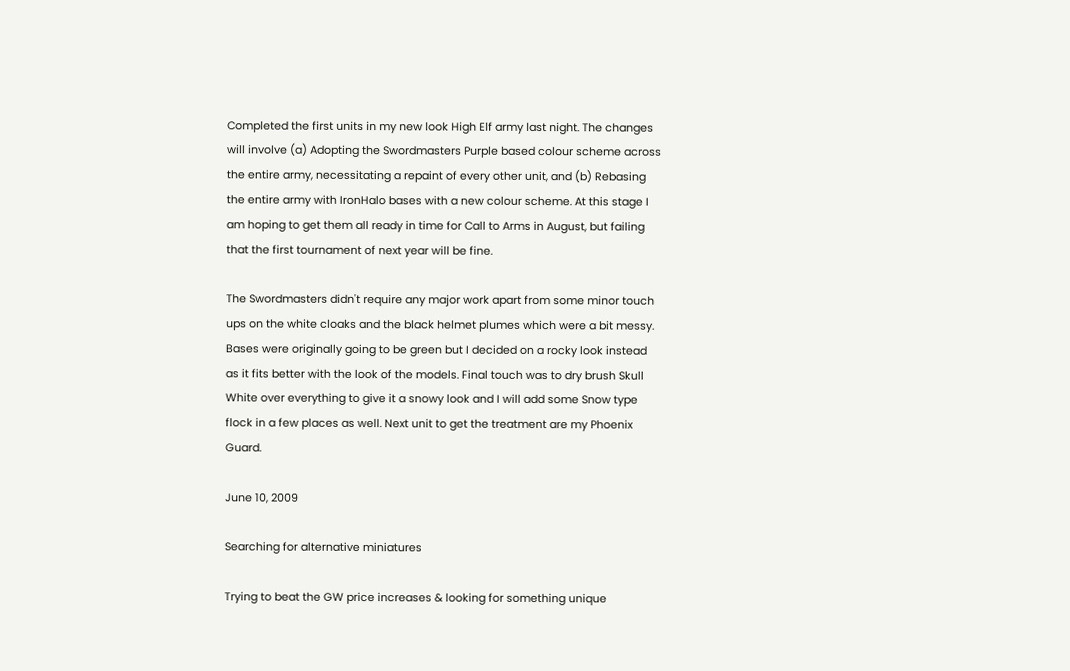Completed the first units in my new look High Elf army last night. The changes will involve (a) Adopting the Swordmasters Purple based colour scheme across the entire army, necessitating a repaint of every other unit, and (b) Rebasing the entire army with IronHalo bases with a new colour scheme. At this stage I am hoping to get them all ready in time for Call to Arms in August, but failing that the first tournament of next year will be fine.

The Swordmasters didn't require any major work apart from some minor touch ups on the white cloaks and the black helmet plumes which were a bit messy. Bases were originally going to be green but I decided on a rocky look instead as it fits better with the look of the models. Final touch was to dry brush Skull White over everything to give it a snowy look and I will add some Snow type flock in a few places as well. Next unit to get the treatment are my Phoenix Guard.

June 10, 2009

Searching for alternative miniatures

Trying to beat the GW price increases & looking for something unique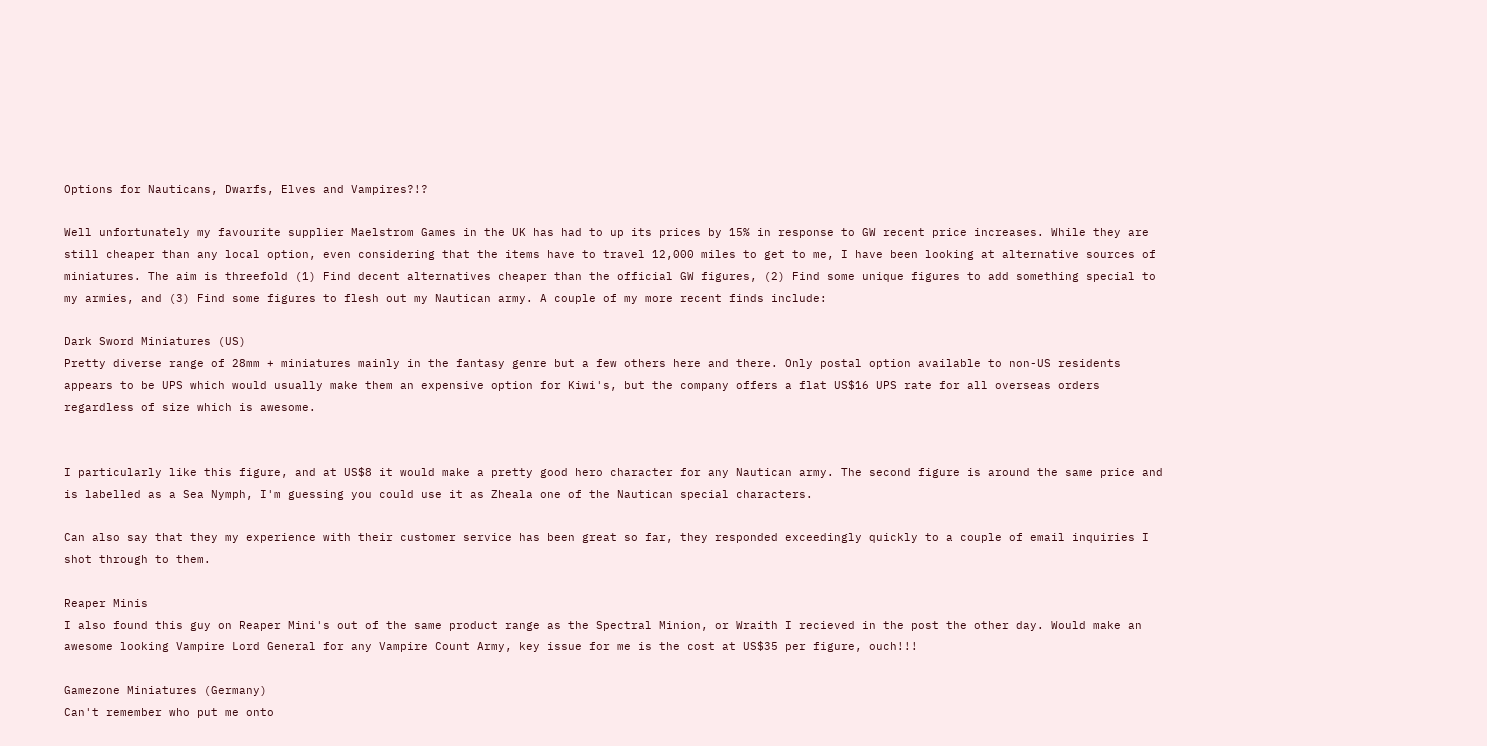Options for Nauticans, Dwarfs, Elves and Vampires?!?

Well unfortunately my favourite supplier Maelstrom Games in the UK has had to up its prices by 15% in response to GW recent price increases. While they are still cheaper than any local option, even considering that the items have to travel 12,000 miles to get to me, I have been looking at alternative sources of miniatures. The aim is threefold (1) Find decent alternatives cheaper than the official GW figures, (2) Find some unique figures to add something special to my armies, and (3) Find some figures to flesh out my Nautican army. A couple of my more recent finds include:

Dark Sword Miniatures (US)
Pretty diverse range of 28mm + miniatures mainly in the fantasy genre but a few others here and there. Only postal option available to non-US residents appears to be UPS which would usually make them an expensive option for Kiwi's, but the company offers a flat US$16 UPS rate for all overseas orders regardless of size which is awesome.


I particularly like this figure, and at US$8 it would make a pretty good hero character for any Nautican army. The second figure is around the same price and is labelled as a Sea Nymph, I'm guessing you could use it as Zheala one of the Nautican special characters.

Can also say that they my experience with their customer service has been great so far, they responded exceedingly quickly to a couple of email inquiries I shot through to them.

Reaper Minis
I also found this guy on Reaper Mini's out of the same product range as the Spectral Minion, or Wraith I recieved in the post the other day. Would make an awesome looking Vampire Lord General for any Vampire Count Army, key issue for me is the cost at US$35 per figure, ouch!!!

Gamezone Miniatures (Germany)
Can't remember who put me onto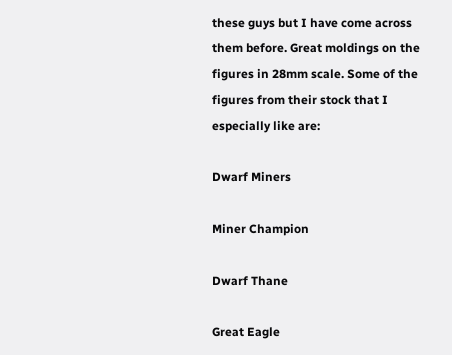these guys but I have come across them before. Great moldings on the figures in 28mm scale. Some of the figures from their stock that I especially like are:

Dwarf Miners

Miner Champion

Dwarf Thane

Great Eagle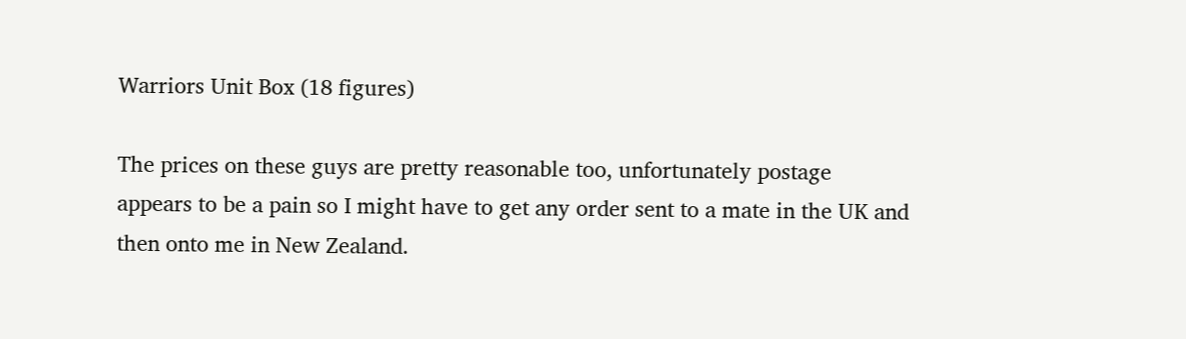Warriors Unit Box (18 figures)

The prices on these guys are pretty reasonable too, unfortunately postage appears to be a pain so I might have to get any order sent to a mate in the UK and then onto me in New Zealand.